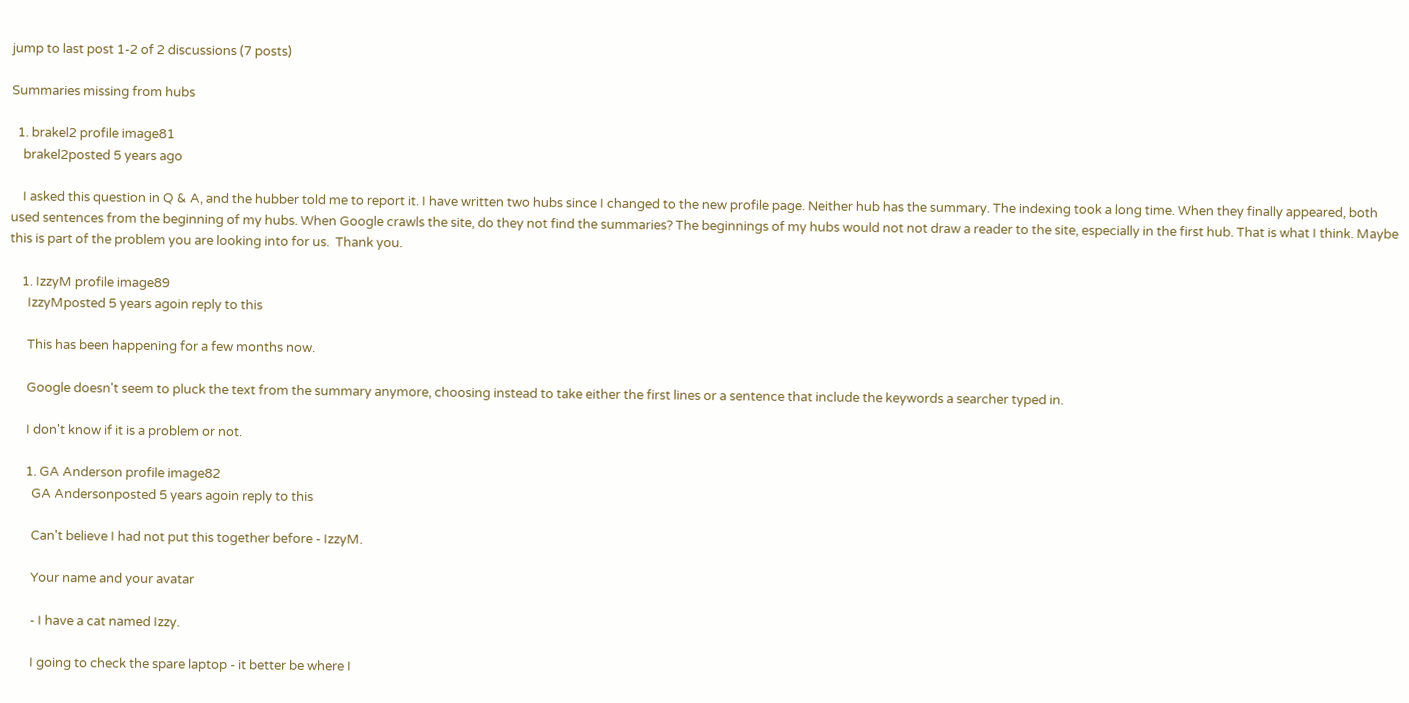jump to last post 1-2 of 2 discussions (7 posts)

Summaries missing from hubs

  1. brakel2 profile image81
    brakel2posted 5 years ago

    I asked this question in Q & A, and the hubber told me to report it. I have written two hubs since I changed to the new profile page. Neither hub has the summary. The indexing took a long time. When they finally appeared, both used sentences from the beginning of my hubs. When Google crawls the site, do they not find the summaries? The beginnings of my hubs would not not draw a reader to the site, especially in the first hub. That is what I think. Maybe this is part of the problem you are looking into for us.  Thank you.

    1. IzzyM profile image89
      IzzyMposted 5 years agoin reply to this

      This has been happening for a few months now.

      Google doesn't seem to pluck the text from the summary anymore, choosing instead to take either the first lines or a sentence that include the keywords a searcher typed in.

      I don't know if it is a problem or not.

      1. GA Anderson profile image82
        GA Andersonposted 5 years agoin reply to this

        Can't believe I had not put this together before - IzzyM.

        Your name and your avatar

        - I have a cat named Izzy.

        I going to check the spare laptop - it better be where I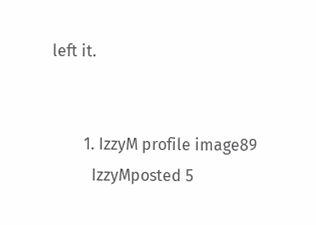left it.


        1. IzzyM profile image89
          IzzyMposted 5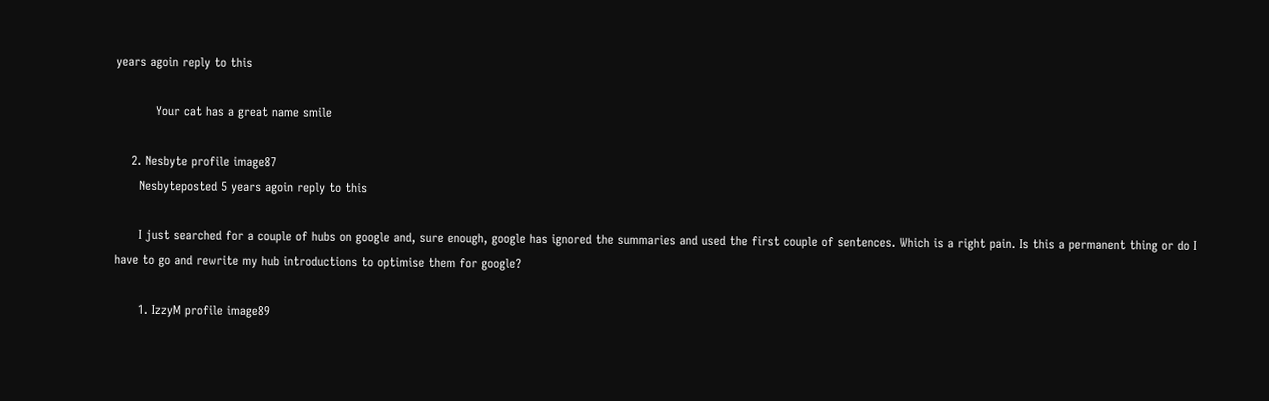years agoin reply to this

          Your cat has a great name smile

    2. Nesbyte profile image87
      Nesbyteposted 5 years agoin reply to this

      I just searched for a couple of hubs on google and, sure enough, google has ignored the summaries and used the first couple of sentences. Which is a right pain. Is this a permanent thing or do I have to go and rewrite my hub introductions to optimise them for google?

      1. IzzyM profile image89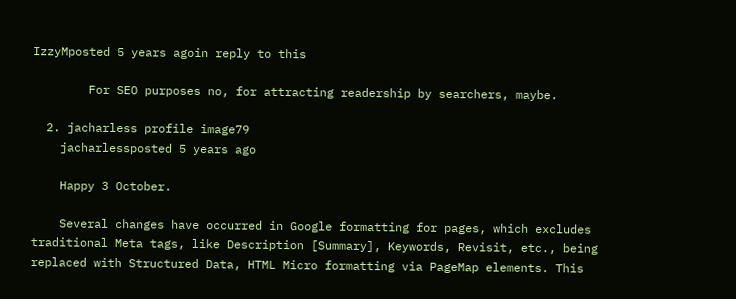IzzyMposted 5 years agoin reply to this

        For SEO purposes no, for attracting readership by searchers, maybe.

  2. jacharless profile image79
    jacharlessposted 5 years ago

    Happy 3 October.

    Several changes have occurred in Google formatting for pages, which excludes traditional Meta tags, like Description [Summary], Keywords, Revisit, etc., being replaced with Structured Data, HTML Micro formatting via PageMap elements. This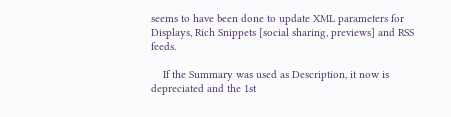seems to have been done to update XML parameters for Displays, Rich Snippets [social sharing, previews] and RSS feeds.

    If the Summary was used as Description, it now is depreciated and the 1st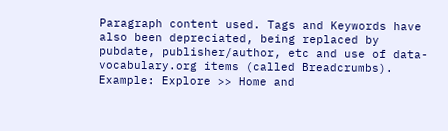Paragraph content used. Tags and Keywords have also been depreciated, being replaced by pubdate, publisher/author, etc and use of data-vocabulary.org items (called Breadcrumbs). Example: Explore >> Home and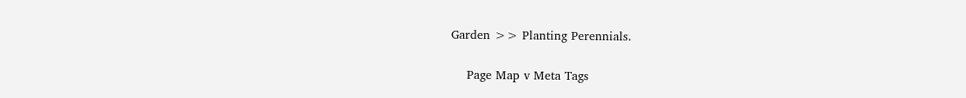Garden >> Planting Perennials.

    Page Map v Meta Tags